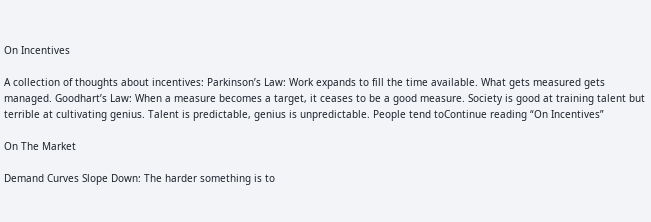On Incentives

A collection of thoughts about incentives: Parkinson’s Law: Work expands to fill the time available. What gets measured gets managed. Goodhart’s Law: When a measure becomes a target, it ceases to be a good measure. Society is good at training talent but terrible at cultivating genius. Talent is predictable, genius is unpredictable. People tend toContinue reading “On Incentives”

On The Market

Demand Curves Slope Down: The harder something is to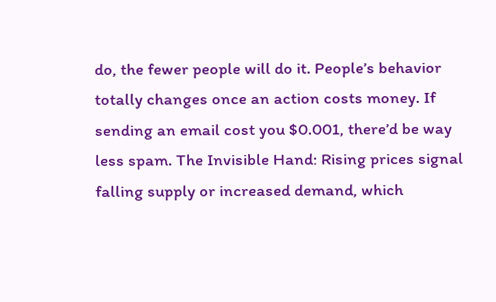do, the fewer people will do it. People’s behavior totally changes once an action costs money. If sending an email cost you $0.001, there’d be way less spam. The Invisible Hand: Rising prices signal falling supply or increased demand, which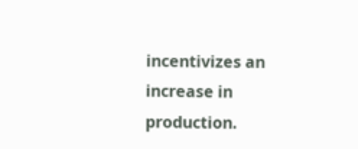incentivizes an increase in production.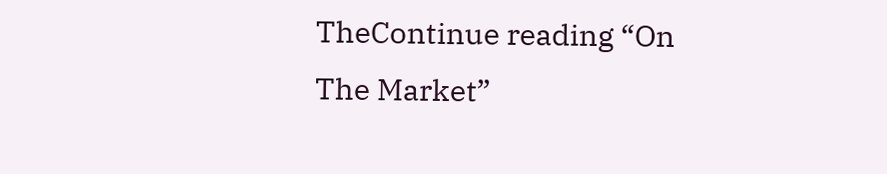TheContinue reading “On The Market”